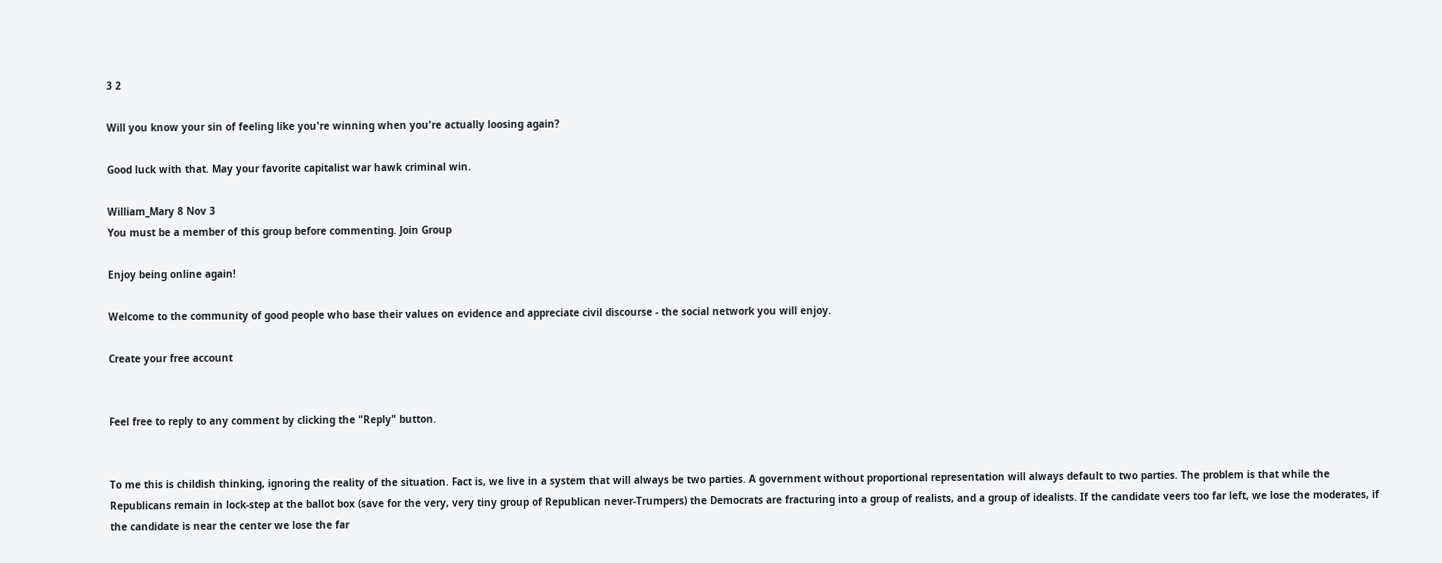3 2

Will you know your sin of feeling like you're winning when you're actually loosing again?

Good luck with that. May your favorite capitalist war hawk criminal win.

William_Mary 8 Nov 3
You must be a member of this group before commenting. Join Group

Enjoy being online again!

Welcome to the community of good people who base their values on evidence and appreciate civil discourse - the social network you will enjoy.

Create your free account


Feel free to reply to any comment by clicking the "Reply" button.


To me this is childish thinking, ignoring the reality of the situation. Fact is, we live in a system that will always be two parties. A government without proportional representation will always default to two parties. The problem is that while the Republicans remain in lock-step at the ballot box (save for the very, very tiny group of Republican never-Trumpers) the Democrats are fracturing into a group of realists, and a group of idealists. If the candidate veers too far left, we lose the moderates, if the candidate is near the center we lose the far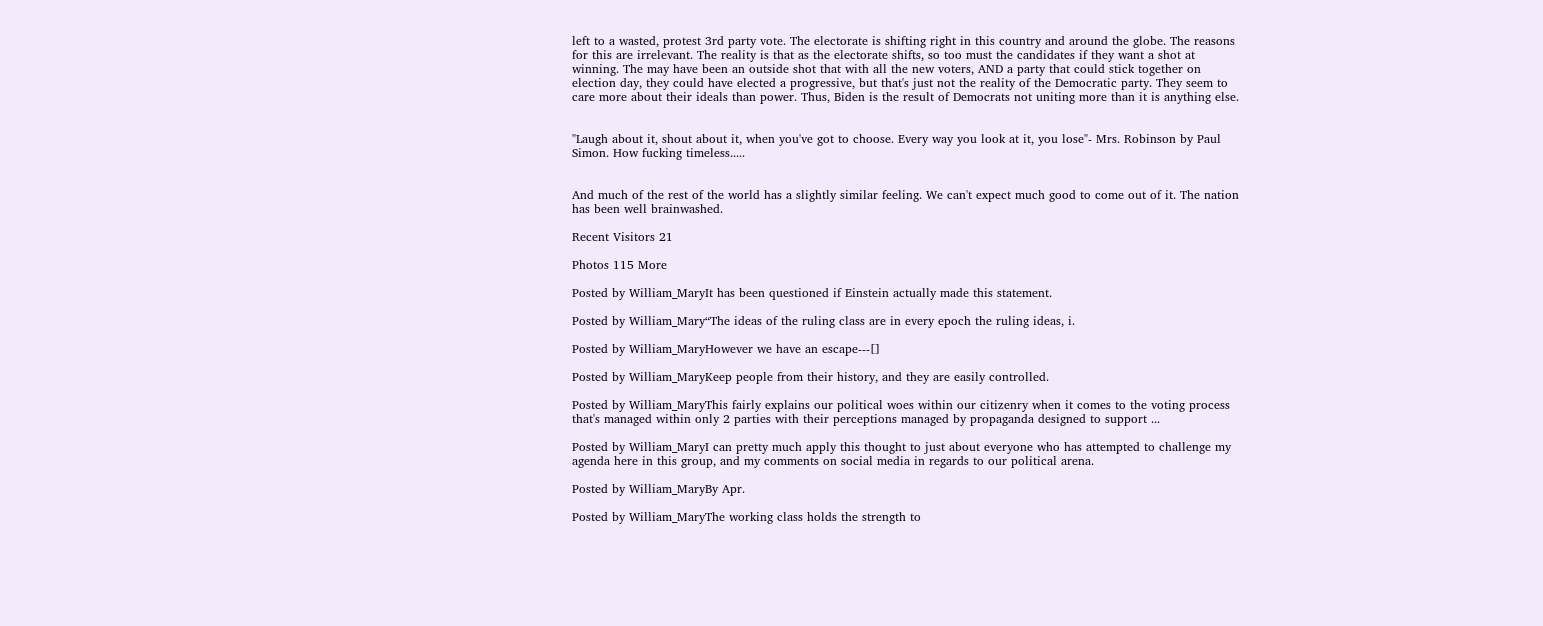left to a wasted, protest 3rd party vote. The electorate is shifting right in this country and around the globe. The reasons for this are irrelevant. The reality is that as the electorate shifts, so too must the candidates if they want a shot at winning. The may have been an outside shot that with all the new voters, AND a party that could stick together on election day, they could have elected a progressive, but that's just not the reality of the Democratic party. They seem to care more about their ideals than power. Thus, Biden is the result of Democrats not uniting more than it is anything else.


"Laugh about it, shout about it, when you've got to choose. Every way you look at it, you lose"- Mrs. Robinson by Paul Simon. How fucking timeless.....


And much of the rest of the world has a slightly similar feeling. We can't expect much good to come out of it. The nation has been well brainwashed.

Recent Visitors 21

Photos 115 More

Posted by William_MaryIt has been questioned if Einstein actually made this statement.

Posted by William_Mary“The ideas of the ruling class are in every epoch the ruling ideas, i.

Posted by William_MaryHowever we have an escape---[]

Posted by William_MaryKeep people from their history, and they are easily controlled.

Posted by William_MaryThis fairly explains our political woes within our citizenry when it comes to the voting process that's managed within only 2 parties with their perceptions managed by propaganda designed to support ...

Posted by William_MaryI can pretty much apply this thought to just about everyone who has attempted to challenge my agenda here in this group, and my comments on social media in regards to our political arena.

Posted by William_MaryBy Apr.

Posted by William_MaryThe working class holds the strength to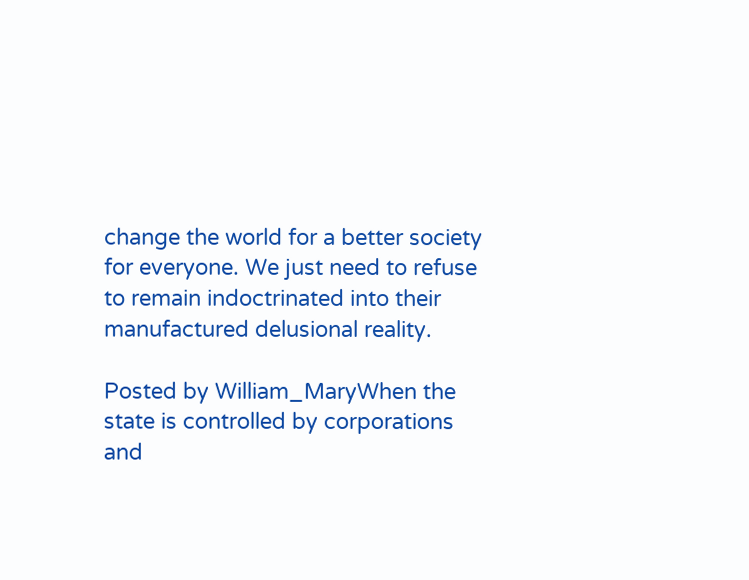change the world for a better society for everyone. We just need to refuse to remain indoctrinated into their manufactured delusional reality.

Posted by William_MaryWhen the state is controlled by corporations and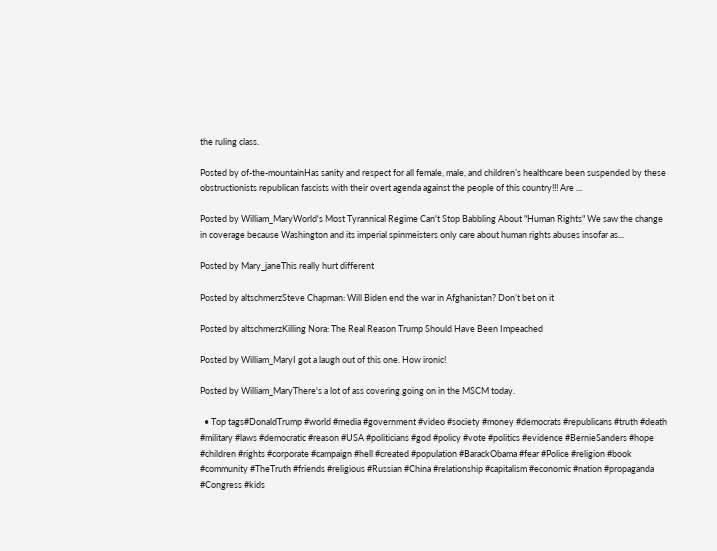the ruling class.

Posted by of-the-mountainHas sanity and respect for all female, male, and children’s healthcare been suspended by these obstructionists republican fascists with their overt agenda against the people of this country!!! Are ...

Posted by William_MaryWorld's Most Tyrannical Regime Can't Stop Babbling About "Human Rights" We saw the change in coverage because Washington and its imperial spinmeisters only care about human rights abuses insofar as...

Posted by Mary_janeThis really hurt different

Posted by altschmerzSteve Chapman: Will Biden end the war in Afghanistan? Don’t bet on it

Posted by altschmerzKilling Nora: The Real Reason Trump Should Have Been Impeached

Posted by William_MaryI got a laugh out of this one. How ironic!

Posted by William_MaryThere's a lot of ass covering going on in the MSCM today.

  • Top tags#DonaldTrump #world #media #government #video #society #money #democrats #republicans #truth #death #military #laws #democratic #reason #USA #politicians #god #policy #vote #politics #evidence #BernieSanders #hope #children #rights #corporate #campaign #hell #created #population #BarackObama #fear #Police #religion #book #community #TheTruth #friends #religious #Russian #China #relationship #capitalism #economic #nation #propaganda #Congress #kids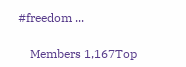#freedom ...

    Members 1,167Top